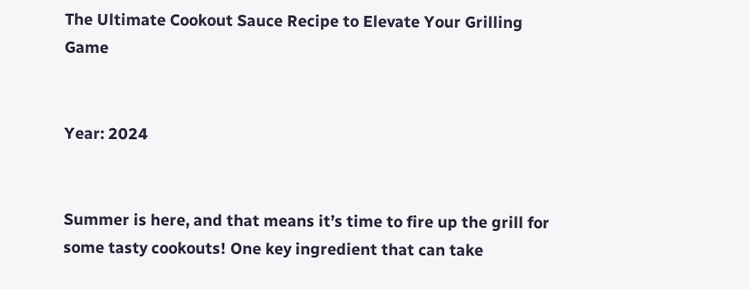The Ultimate Cookout Sauce Recipe to Elevate Your Grilling Game


Year: 2024


Summer is here, and that means it’s time to fire up the grill for some tasty cookouts! One key ingredient that can take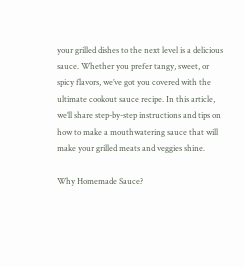your grilled dishes to the next level is a delicious sauce. Whether you prefer tangy, sweet, or spicy flavors, we’ve got you covered with the ultimate cookout sauce recipe. In this article, we’ll share step-by-step instructions and tips on how to make a mouthwatering sauce that will make your grilled meats and veggies shine.

Why Homemade Sauce?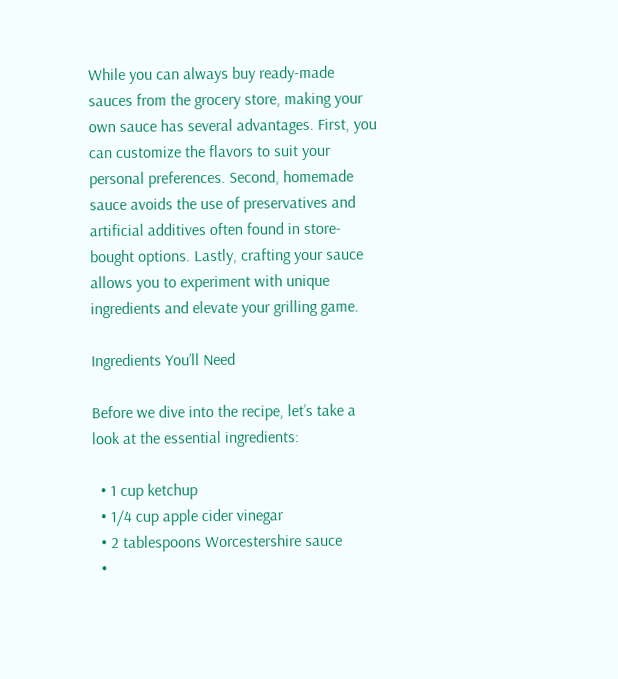While you can always buy ready-made sauces from the grocery store, making your own sauce has several advantages. First, you can customize the flavors to suit your personal preferences. Second, homemade sauce avoids the use of preservatives and artificial additives often found in store-bought options. Lastly, crafting your sauce allows you to experiment with unique ingredients and elevate your grilling game.

Ingredients You’ll Need

Before we dive into the recipe, let’s take a look at the essential ingredients:

  • 1 cup ketchup
  • 1/4 cup apple cider vinegar
  • 2 tablespoons Worcestershire sauce
  •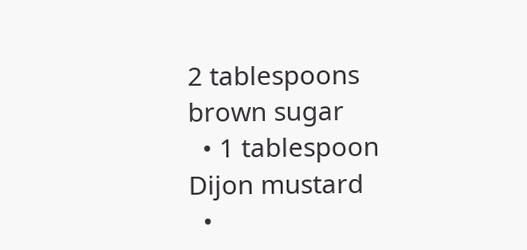2 tablespoons brown sugar
  • 1 tablespoon Dijon mustard
  •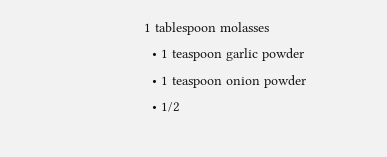1 tablespoon molasses
  • 1 teaspoon garlic powder
  • 1 teaspoon onion powder
  • 1/2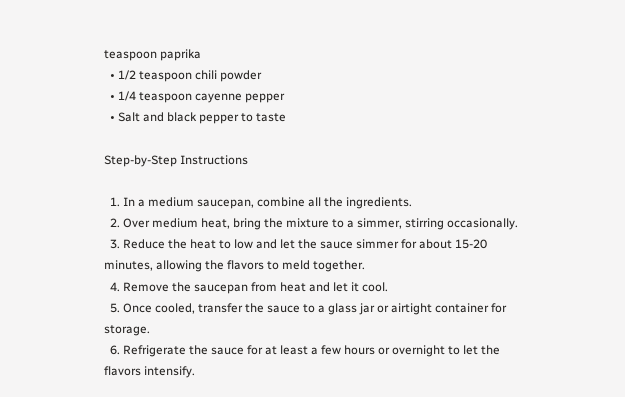teaspoon paprika
  • 1/2 teaspoon chili powder
  • 1/4 teaspoon cayenne pepper
  • Salt and black pepper to taste

Step-by-Step Instructions

  1. In a medium saucepan, combine all the ingredients.
  2. Over medium heat, bring the mixture to a simmer, stirring occasionally.
  3. Reduce the heat to low and let the sauce simmer for about 15-20 minutes, allowing the flavors to meld together.
  4. Remove the saucepan from heat and let it cool.
  5. Once cooled, transfer the sauce to a glass jar or airtight container for storage.
  6. Refrigerate the sauce for at least a few hours or overnight to let the flavors intensify.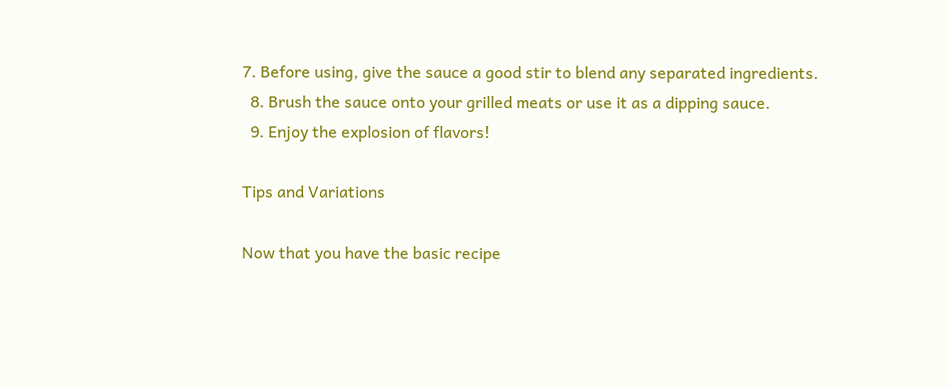7. Before using, give the sauce a good stir to blend any separated ingredients.
  8. Brush the sauce onto your grilled meats or use it as a dipping sauce.
  9. Enjoy the explosion of flavors!

Tips and Variations

Now that you have the basic recipe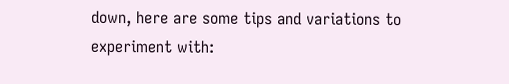down, here are some tips and variations to experiment with: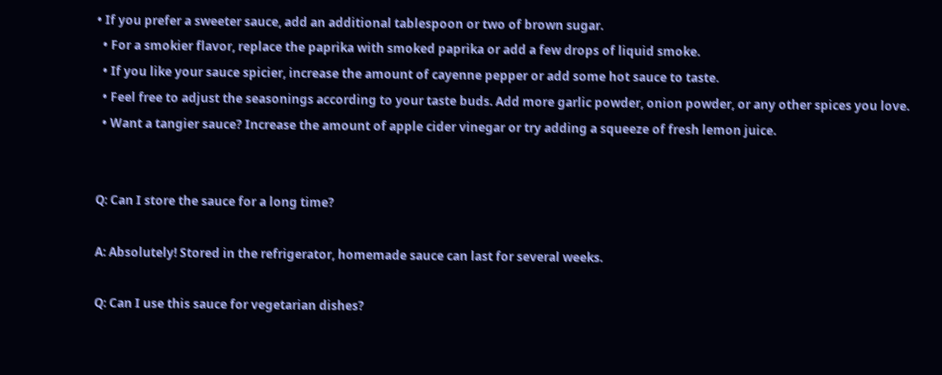• If you prefer a sweeter sauce, add an additional tablespoon or two of brown sugar.
  • For a smokier flavor, replace the paprika with smoked paprika or add a few drops of liquid smoke.
  • If you like your sauce spicier, increase the amount of cayenne pepper or add some hot sauce to taste.
  • Feel free to adjust the seasonings according to your taste buds. Add more garlic powder, onion powder, or any other spices you love.
  • Want a tangier sauce? Increase the amount of apple cider vinegar or try adding a squeeze of fresh lemon juice.


Q: Can I store the sauce for a long time?

A: Absolutely! Stored in the refrigerator, homemade sauce can last for several weeks.

Q: Can I use this sauce for vegetarian dishes?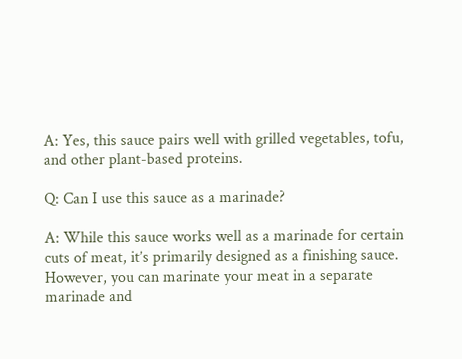A: Yes, this sauce pairs well with grilled vegetables, tofu, and other plant-based proteins.

Q: Can I use this sauce as a marinade?

A: While this sauce works well as a marinade for certain cuts of meat, it’s primarily designed as a finishing sauce. However, you can marinate your meat in a separate marinade and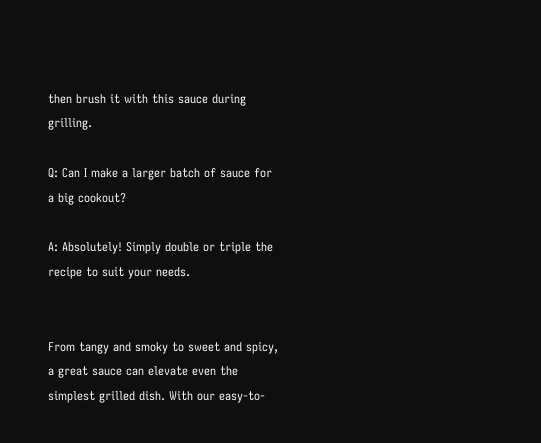then brush it with this sauce during grilling.

Q: Can I make a larger batch of sauce for a big cookout?

A: Absolutely! Simply double or triple the recipe to suit your needs.


From tangy and smoky to sweet and spicy, a great sauce can elevate even the simplest grilled dish. With our easy-to-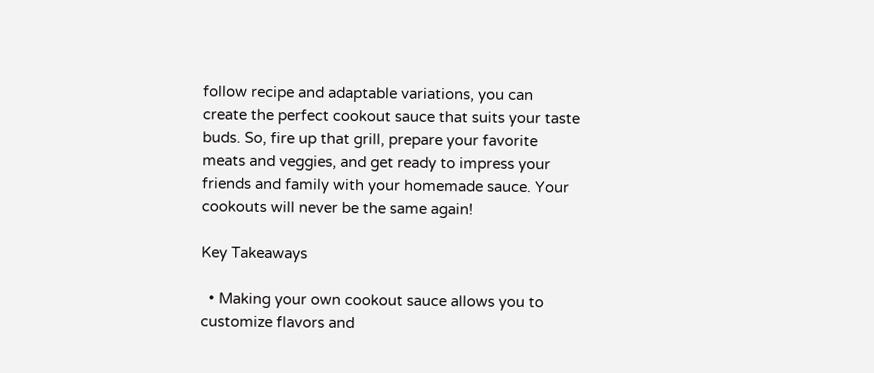follow recipe and adaptable variations, you can create the perfect cookout sauce that suits your taste buds. So, fire up that grill, prepare your favorite meats and veggies, and get ready to impress your friends and family with your homemade sauce. Your cookouts will never be the same again!

Key Takeaways

  • Making your own cookout sauce allows you to customize flavors and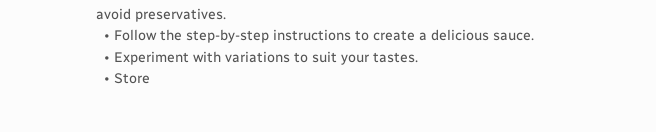avoid preservatives.
  • Follow the step-by-step instructions to create a delicious sauce.
  • Experiment with variations to suit your tastes.
  • Store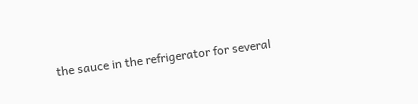the sauce in the refrigerator for several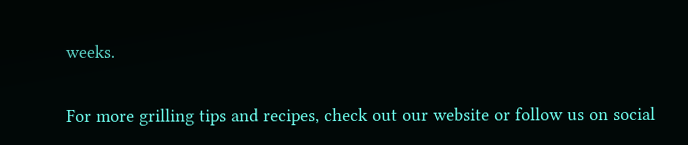weeks.

For more grilling tips and recipes, check out our website or follow us on social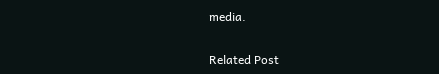media.


Related Post